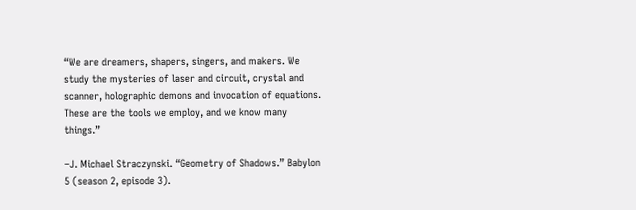“We are dreamers, shapers, singers, and makers. We study the mysteries of laser and circuit, crystal and scanner, holographic demons and invocation of equations. These are the tools we employ, and we know many things.”

–J. Michael Straczynski. “Geometry of Shadows.” Babylon 5 (season 2, episode 3).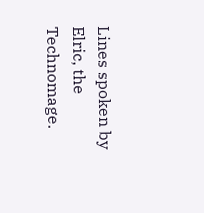Lines spoken by Elric, the Technomage.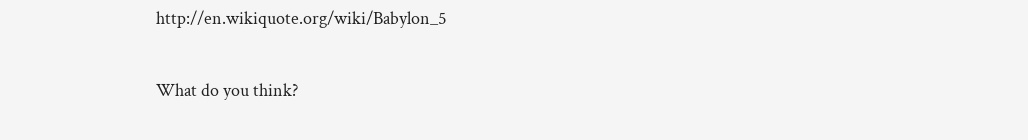http://en.wikiquote.org/wiki/Babylon_5

What do you think?